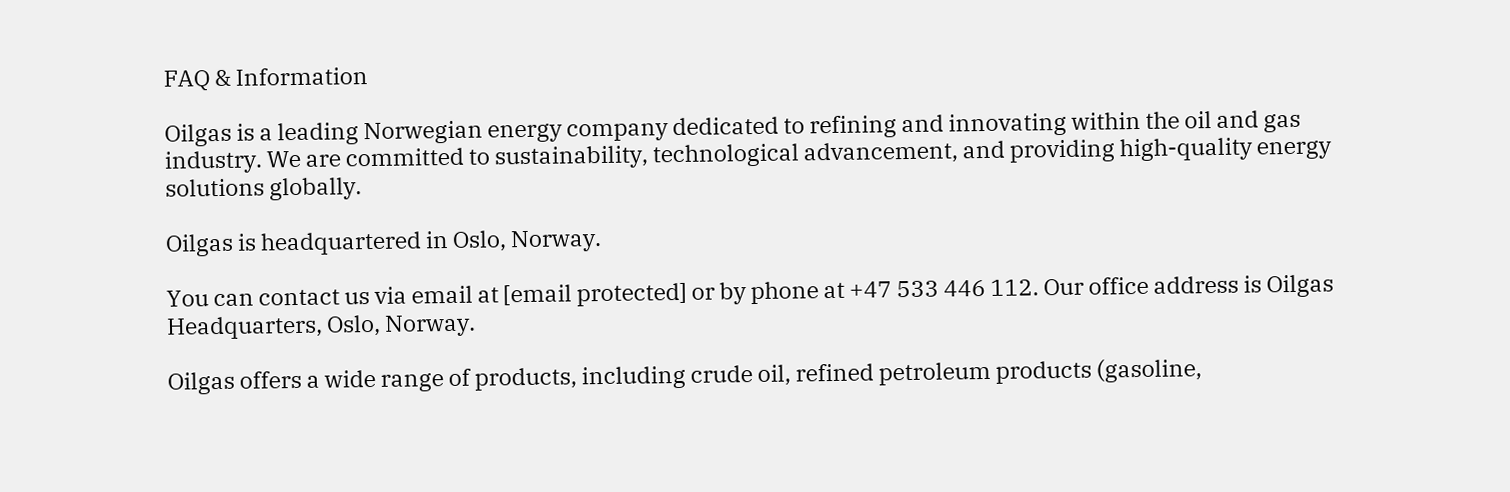FAQ & Information

Oilgas is a leading Norwegian energy company dedicated to refining and innovating within the oil and gas industry. We are committed to sustainability, technological advancement, and providing high-quality energy solutions globally.

Oilgas is headquartered in Oslo, Norway.

You can contact us via email at [email protected] or by phone at +47 533 446 112. Our office address is Oilgas Headquarters, Oslo, Norway.

Oilgas offers a wide range of products, including crude oil, refined petroleum products (gasoline,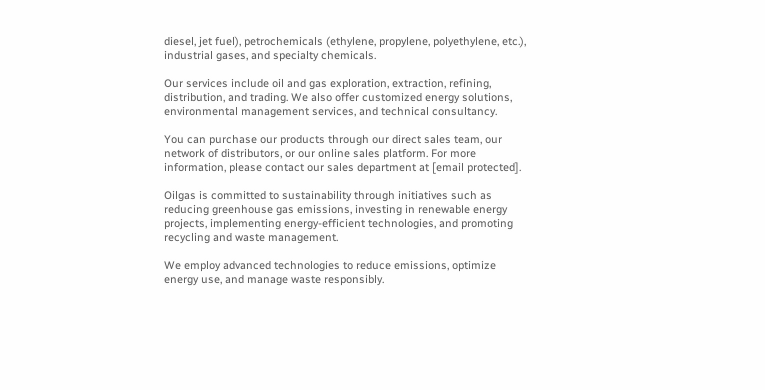diesel, jet fuel), petrochemicals (ethylene, propylene, polyethylene, etc.), industrial gases, and specialty chemicals.

Our services include oil and gas exploration, extraction, refining, distribution, and trading. We also offer customized energy solutions, environmental management services, and technical consultancy.

You can purchase our products through our direct sales team, our network of distributors, or our online sales platform. For more information, please contact our sales department at [email protected].

Oilgas is committed to sustainability through initiatives such as reducing greenhouse gas emissions, investing in renewable energy projects, implementing energy-efficient technologies, and promoting recycling and waste management.

We employ advanced technologies to reduce emissions, optimize energy use, and manage waste responsibly.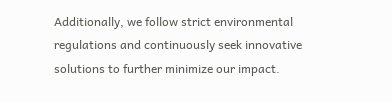Additionally, we follow strict environmental regulations and continuously seek innovative solutions to further minimize our impact.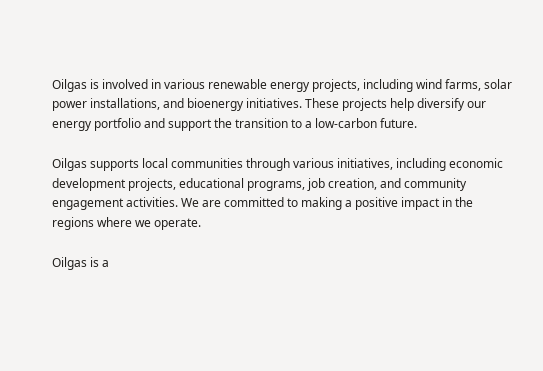Oilgas is involved in various renewable energy projects, including wind farms, solar power installations, and bioenergy initiatives. These projects help diversify our energy portfolio and support the transition to a low-carbon future.

Oilgas supports local communities through various initiatives, including economic development projects, educational programs, job creation, and community engagement activities. We are committed to making a positive impact in the regions where we operate.

Oilgas is a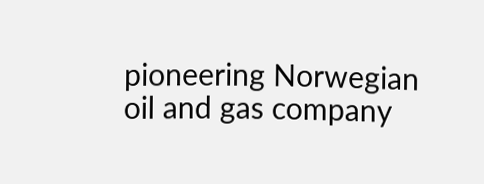pioneering Norwegian oil and gas company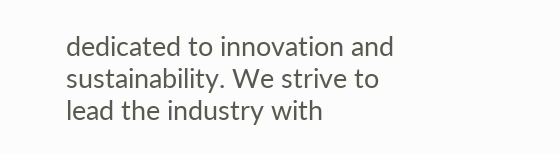dedicated to innovation and sustainability. We strive to lead the industry with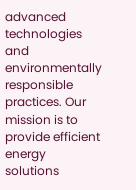advanced technologies and environmentally responsible practices. Our mission is to provide efficient energy solutions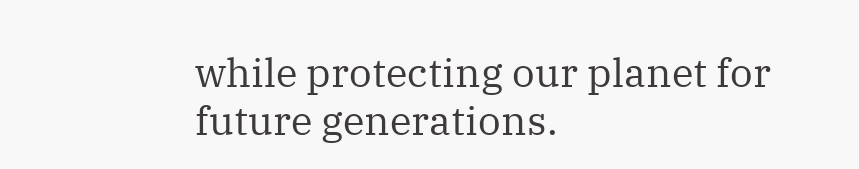while protecting our planet for future generations.